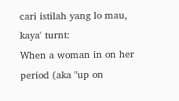cari istilah yang lo mau, kaya' turnt:
When a woman in on her period (aka "up on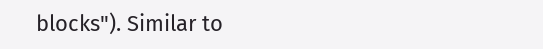blocks"). Similar to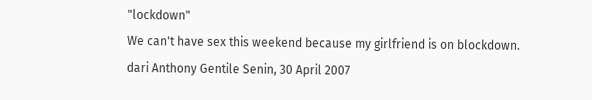"lockdown"
We can't have sex this weekend because my girlfriend is on blockdown.
dari Anthony Gentile Senin, 30 April 2007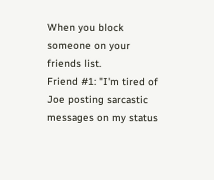When you block someone on your friends list.
Friend #1: "I'm tired of Joe posting sarcastic messages on my status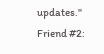updates."
Friend #2: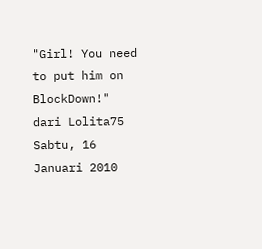"Girl! You need to put him on BlockDown!"
dari Lolita75 Sabtu, 16 Januari 2010